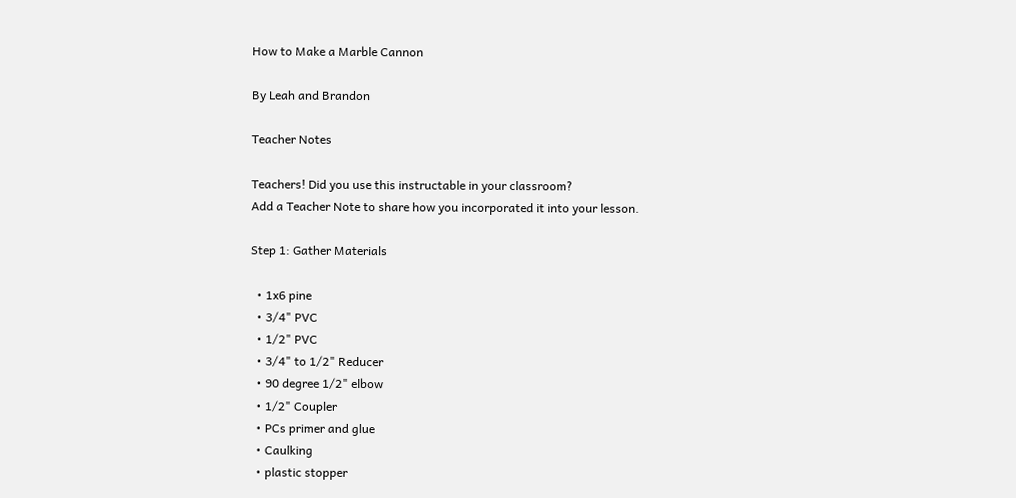How to Make a Marble Cannon

By Leah and Brandon

Teacher Notes

Teachers! Did you use this instructable in your classroom?
Add a Teacher Note to share how you incorporated it into your lesson.

Step 1: Gather Materials

  • 1x6 pine
  • 3/4" PVC
  • 1/2" PVC
  • 3/4" to 1/2" Reducer
  • 90 degree 1/2" elbow
  • 1/2" Coupler
  • PCs primer and glue
  • Caulking
  • plastic stopper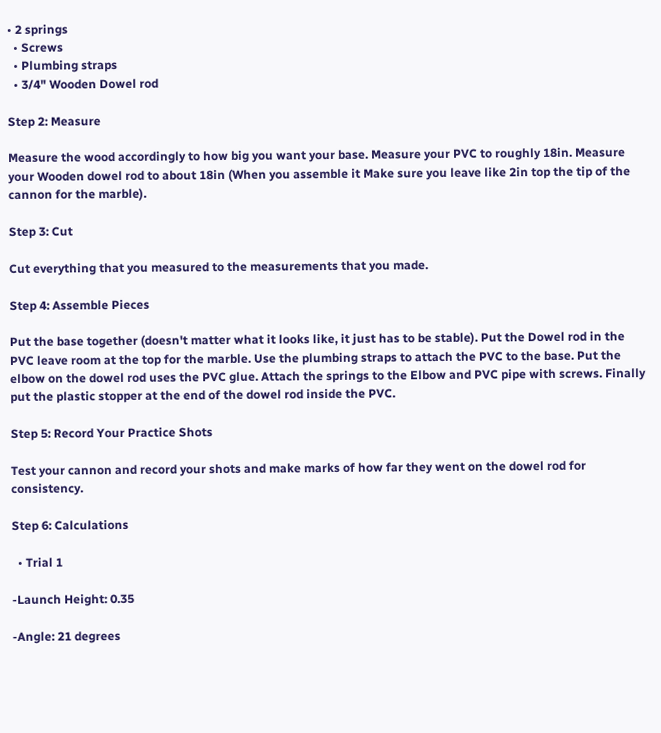• 2 springs
  • Screws
  • Plumbing straps
  • 3/4" Wooden Dowel rod

Step 2: Measure

Measure the wood accordingly to how big you want your base. Measure your PVC to roughly 18in. Measure your Wooden dowel rod to about 18in (When you assemble it Make sure you leave like 2in top the tip of the cannon for the marble).

Step 3: Cut

Cut everything that you measured to the measurements that you made.

Step 4: Assemble Pieces

Put the base together (doesn't matter what it looks like, it just has to be stable). Put the Dowel rod in the PVC leave room at the top for the marble. Use the plumbing straps to attach the PVC to the base. Put the elbow on the dowel rod uses the PVC glue. Attach the springs to the Elbow and PVC pipe with screws. Finally put the plastic stopper at the end of the dowel rod inside the PVC.

Step 5: Record Your Practice Shots

Test your cannon and record your shots and make marks of how far they went on the dowel rod for consistency.

Step 6: Calculations

  • Trial 1

-Launch Height: 0.35

-Angle: 21 degrees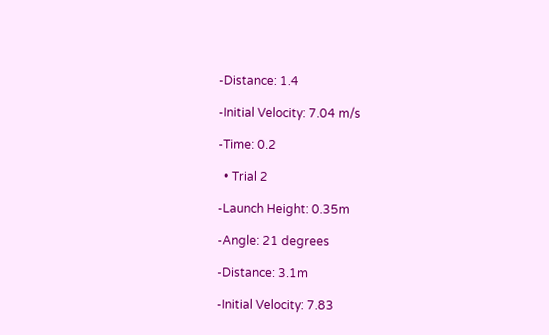-Distance: 1.4

-Initial Velocity: 7.04 m/s

-Time: 0.2

  • Trial 2

-Launch Height: 0.35m

-Angle: 21 degrees

-Distance: 3.1m

-Initial Velocity: 7.83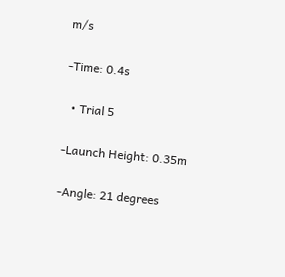m/s

-Time: 0.4s

  • Trial 5

-Launch Height: 0.35m

-Angle: 21 degrees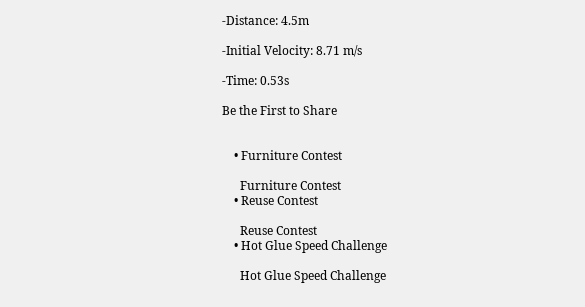-Distance: 4.5m

-Initial Velocity: 8.71 m/s

-Time: 0.53s

Be the First to Share


    • Furniture Contest

      Furniture Contest
    • Reuse Contest

      Reuse Contest
    • Hot Glue Speed Challenge

      Hot Glue Speed Challenge